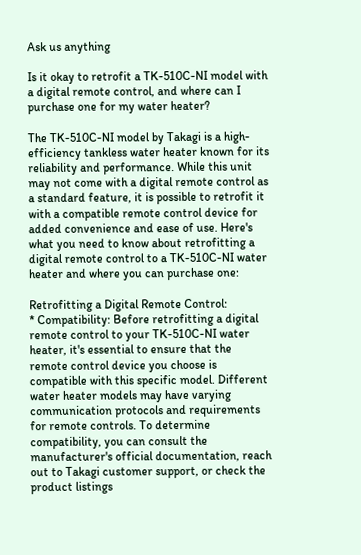Ask us anything

Is it okay to retrofit a TK-510C-NI model with a digital remote control, and where can I purchase one for my water heater?

The TK-510C-NI model by Takagi is a high-efficiency tankless water heater known for its reliability and performance. While this unit may not come with a digital remote control as a standard feature, it is possible to retrofit it with a compatible remote control device for added convenience and ease of use. Here's what you need to know about retrofitting a digital remote control to a TK-510C-NI water heater and where you can purchase one:

Retrofitting a Digital Remote Control:
* Compatibility: Before retrofitting a digital remote control to your TK-510C-NI water heater, it's essential to ensure that the remote control device you choose is compatible with this specific model. Different water heater models may have varying communication protocols and requirements for remote controls. To determine compatibility, you can consult the manufacturer's official documentation, reach out to Takagi customer support, or check the product listings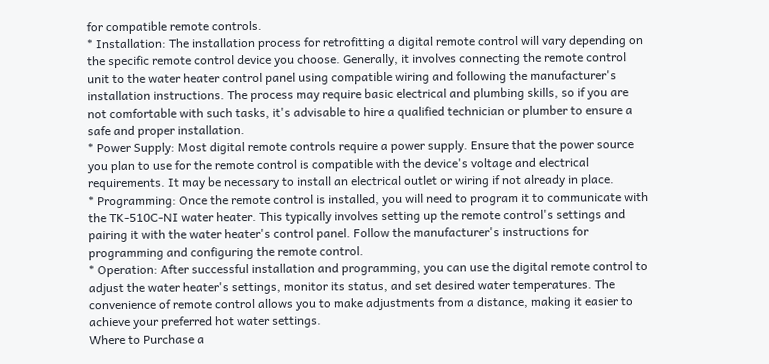for compatible remote controls.
* Installation: The installation process for retrofitting a digital remote control will vary depending on the specific remote control device you choose. Generally, it involves connecting the remote control unit to the water heater control panel using compatible wiring and following the manufacturer's installation instructions. The process may require basic electrical and plumbing skills, so if you are not comfortable with such tasks, it's advisable to hire a qualified technician or plumber to ensure a safe and proper installation.
* Power Supply: Most digital remote controls require a power supply. Ensure that the power source you plan to use for the remote control is compatible with the device's voltage and electrical requirements. It may be necessary to install an electrical outlet or wiring if not already in place.
* Programming: Once the remote control is installed, you will need to program it to communicate with the TK-510C-NI water heater. This typically involves setting up the remote control's settings and pairing it with the water heater's control panel. Follow the manufacturer's instructions for programming and configuring the remote control.
* Operation: After successful installation and programming, you can use the digital remote control to adjust the water heater's settings, monitor its status, and set desired water temperatures. The convenience of remote control allows you to make adjustments from a distance, making it easier to achieve your preferred hot water settings.
Where to Purchase a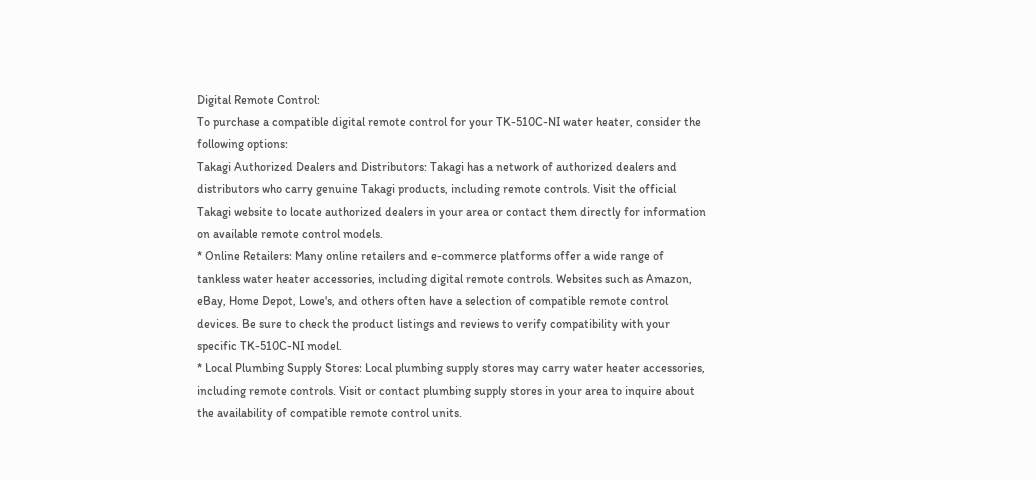Digital Remote Control:
To purchase a compatible digital remote control for your TK-510C-NI water heater, consider the following options:
Takagi Authorized Dealers and Distributors: Takagi has a network of authorized dealers and distributors who carry genuine Takagi products, including remote controls. Visit the official Takagi website to locate authorized dealers in your area or contact them directly for information on available remote control models.
* Online Retailers: Many online retailers and e-commerce platforms offer a wide range of tankless water heater accessories, including digital remote controls. Websites such as Amazon, eBay, Home Depot, Lowe's, and others often have a selection of compatible remote control devices. Be sure to check the product listings and reviews to verify compatibility with your specific TK-510C-NI model.
* Local Plumbing Supply Stores: Local plumbing supply stores may carry water heater accessories, including remote controls. Visit or contact plumbing supply stores in your area to inquire about the availability of compatible remote control units.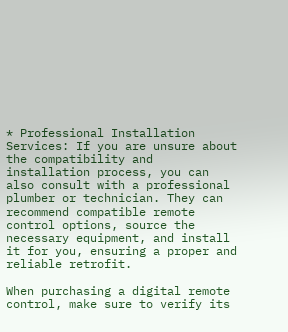* Professional Installation Services: If you are unsure about the compatibility and installation process, you can also consult with a professional plumber or technician. They can recommend compatible remote control options, source the necessary equipment, and install it for you, ensuring a proper and reliable retrofit.

When purchasing a digital remote control, make sure to verify its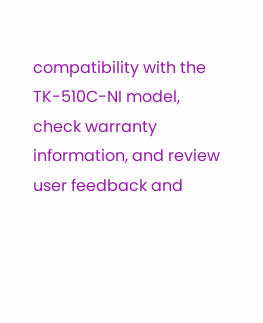compatibility with the TK-510C-NI model, check warranty information, and review user feedback and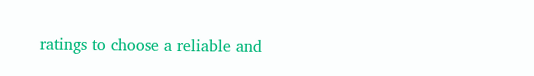ratings to choose a reliable and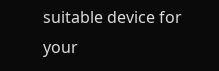suitable device for your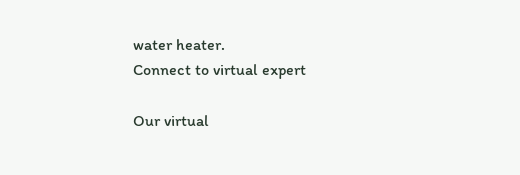water heater.
Connect to virtual expert

Our virtual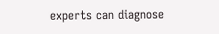experts can diagnose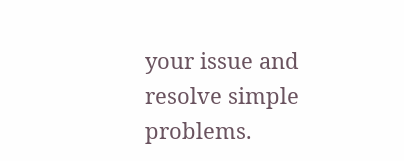your issue and resolve simple problems.